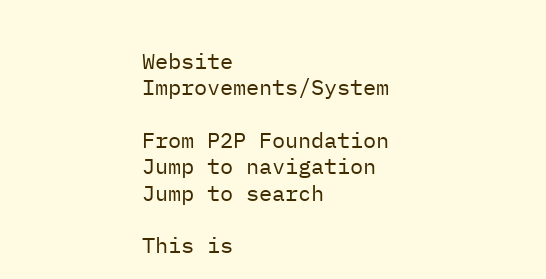Website Improvements/System

From P2P Foundation
Jump to navigation Jump to search

This is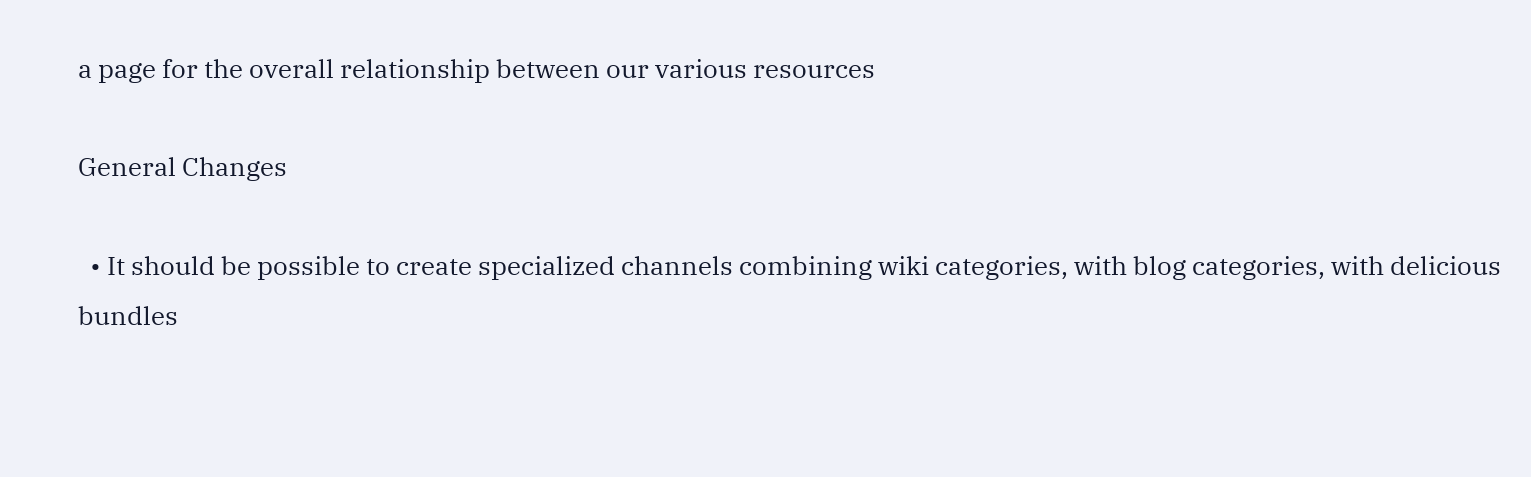a page for the overall relationship between our various resources

General Changes

  • It should be possible to create specialized channels combining wiki categories, with blog categories, with delicious bundles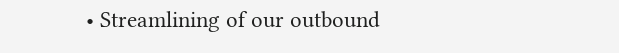• Streamlining of our outbound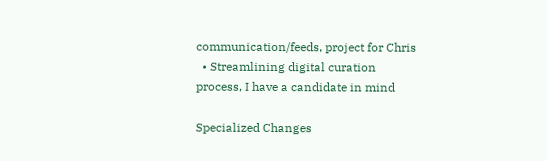communication/feeds, project for Chris
  • Streamlining digital curation process, I have a candidate in mind

Specialized Changes